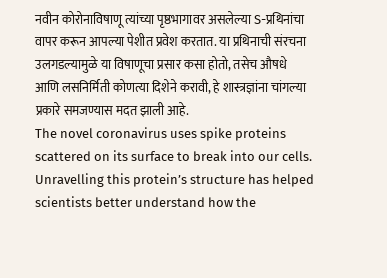नवीन कोरोनाविषाणू त्यांच्या पृष्ठभागावर असलेल्या S-प्रथिनांचा वापर करून आपल्या पेशीत प्रवेश करतात. या प्रथिनाची संरचना उलगडल्यामुळे या विषाणूचा प्रसार कसा होतो, तसेच औषधे आणि लसनिर्मिती कोणत्या दिशेने करावी, हे शास्त्रज्ञांना चांगल्या प्रकारे समजण्यास मदत झाली आहे.
The novel coronavirus uses spike proteins scattered on its surface to break into our cells. Unravelling this protein’s structure has helped scientists better understand how the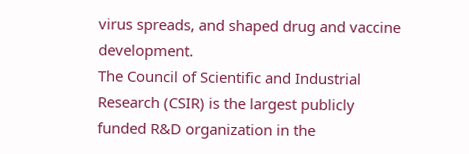virus spreads, and shaped drug and vaccine development.
The Council of Scientific and Industrial Research (CSIR) is the largest publicly funded R&D organization in the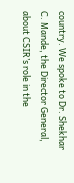country. We spoke to Dr. Shekhar C. Mande, the Director General, about CSIR’s role in the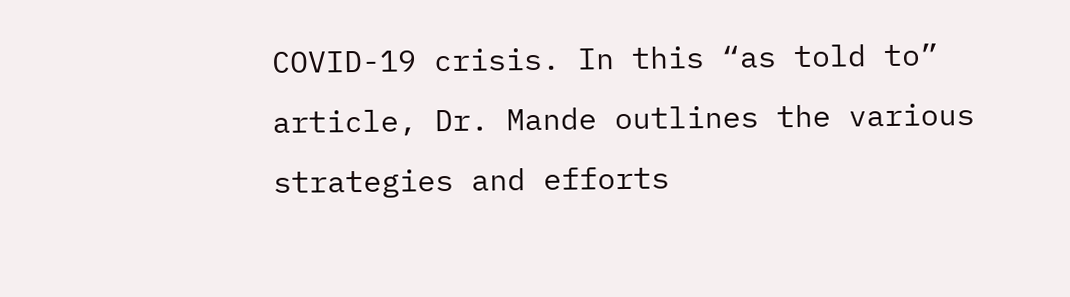COVID-19 crisis. In this “as told to” article, Dr. Mande outlines the various strategies and efforts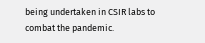being undertaken in CSIR labs to combat the pandemic.